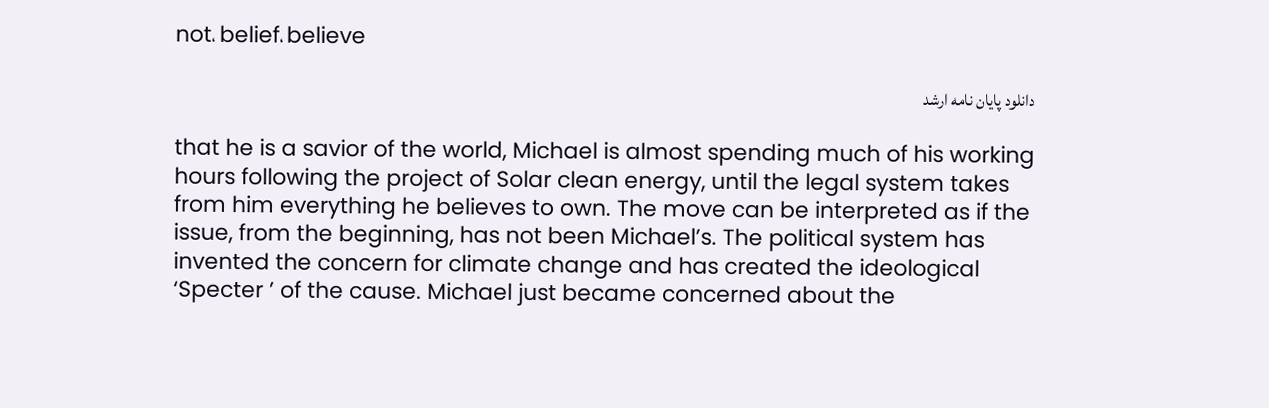not، belief، believe

دانلود پایان نامه ارشد

that he is a savior of the world, Michael is almost spending much of his working hours following the project of Solar clean energy, until the legal system takes from him everything he believes to own. The move can be interpreted as if the issue, from the beginning, has not been Michael’s. The political system has invented the concern for climate change and has created the ideological ‘Specter ’ of the cause. Michael just became concerned about the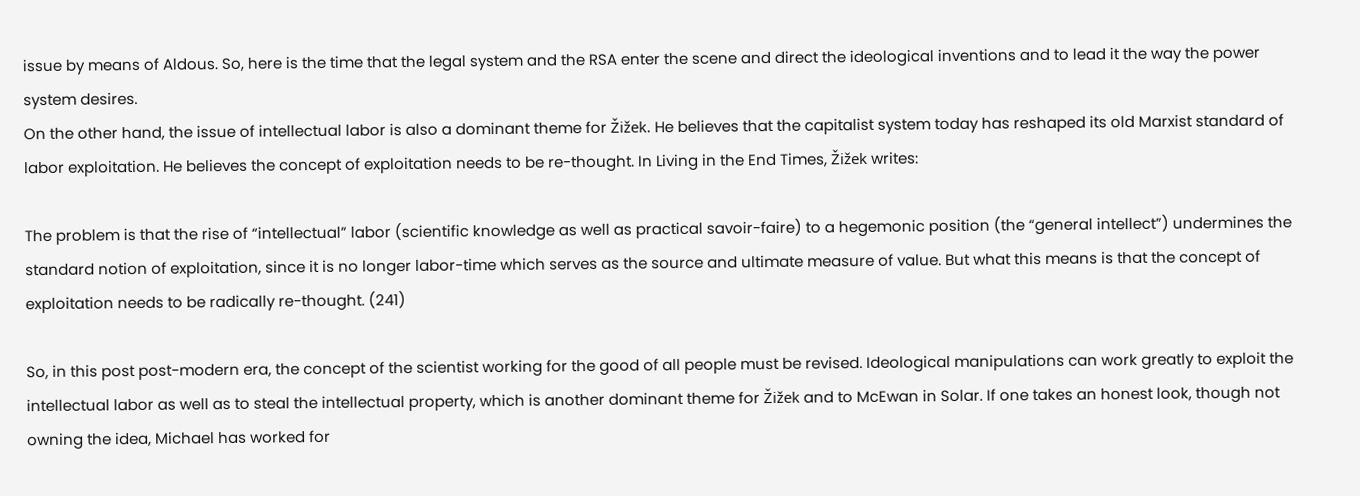issue by means of Aldous. So, here is the time that the legal system and the RSA enter the scene and direct the ideological inventions and to lead it the way the power system desires.
On the other hand, the issue of intellectual labor is also a dominant theme for Žižek. He believes that the capitalist system today has reshaped its old Marxist standard of labor exploitation. He believes the concept of exploitation needs to be re-thought. In Living in the End Times, Žižek writes:

The problem is that the rise of “intellectual” labor (scientific knowledge as well as practical savoir-faire) to a hegemonic position (the “general intellect”) undermines the standard notion of exploitation, since it is no longer labor-time which serves as the source and ultimate measure of value. But what this means is that the concept of exploitation needs to be radically re-thought. (241)

So, in this post post-modern era, the concept of the scientist working for the good of all people must be revised. Ideological manipulations can work greatly to exploit the intellectual labor as well as to steal the intellectual property, which is another dominant theme for Žižek and to McEwan in Solar. If one takes an honest look, though not owning the idea, Michael has worked for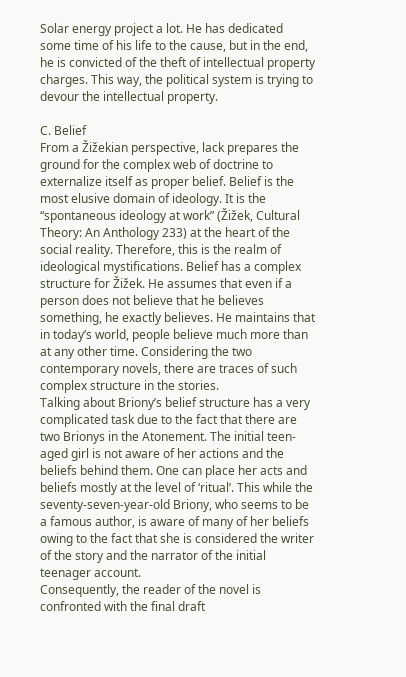Solar energy project a lot. He has dedicated some time of his life to the cause, but in the end, he is convicted of the theft of intellectual property charges. This way, the political system is trying to devour the intellectual property.

C. Belief
From a Žižekian perspective, lack prepares the ground for the complex web of doctrine to externalize itself as proper belief. Belief is the most elusive domain of ideology. It is the “spontaneous ideology at work” (Žižek, Cultural Theory: An Anthology 233) at the heart of the social reality. Therefore, this is the realm of ideological mystifications. Belief has a complex structure for Žižek. He assumes that even if a person does not believe that he believes something, he exactly believes. He maintains that in today’s world, people believe much more than at any other time. Considering the two contemporary novels, there are traces of such complex structure in the stories.
Talking about Briony’s belief structure has a very complicated task due to the fact that there are two Brionys in the Atonement. The initial teen-aged girl is not aware of her actions and the beliefs behind them. One can place her acts and beliefs mostly at the level of ‘ritual’. This while the seventy-seven-year-old Briony, who seems to be a famous author, is aware of many of her beliefs owing to the fact that she is considered the writer of the story and the narrator of the initial teenager account.
Consequently, the reader of the novel is confronted with the final draft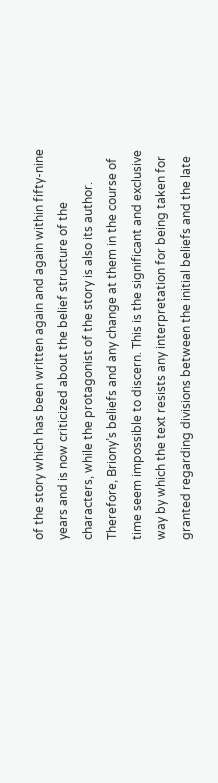of the story which has been written again and again within fifty-nine years and is now criticized about the belief structure of the characters, while the protagonist of the story is also its author. Therefore, Briony’s beliefs and any change at them in the course of time seem impossible to discern. This is the significant and exclusive way by which the text resists any interpretation for being taken for granted regarding divisions between the initial beliefs and the late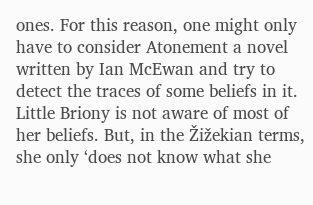ones. For this reason, one might only have to consider Atonement a novel written by Ian McEwan and try to detect the traces of some beliefs in it.
Little Briony is not aware of most of her beliefs. But, in the Žižekian terms, she only ‘does not know what she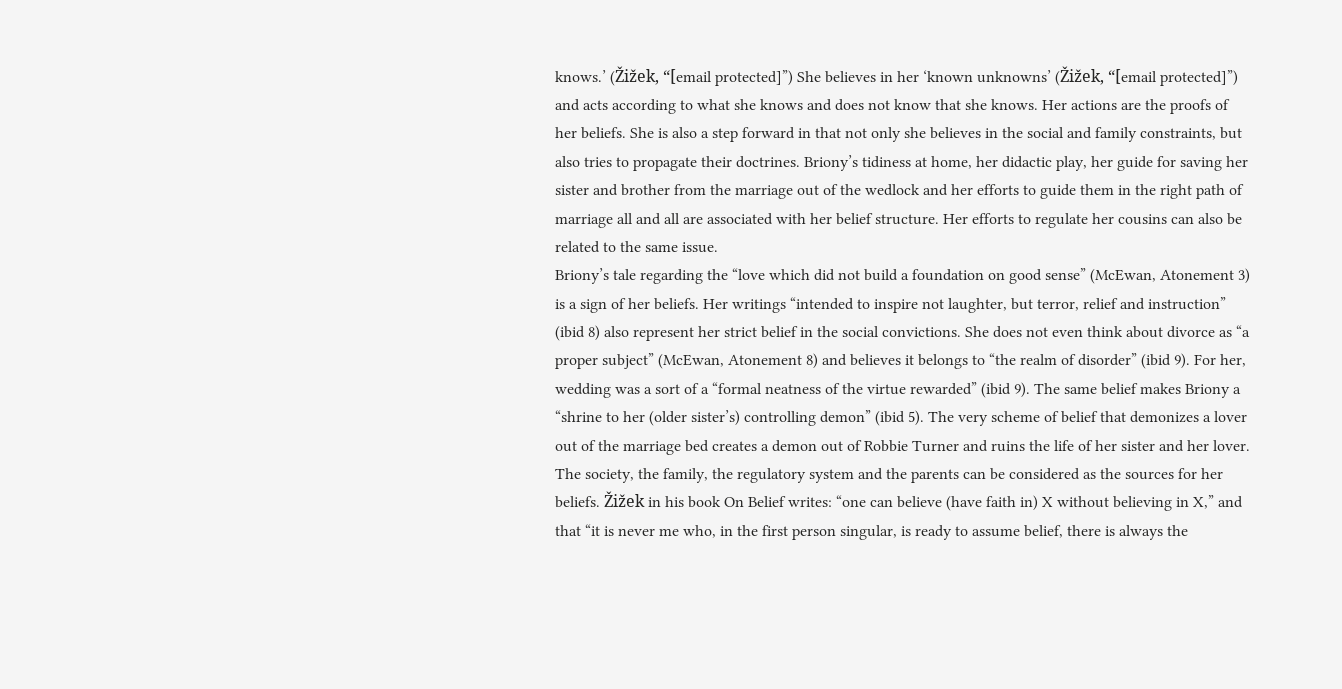knows.’ (Žižek, “[email protected]”) She believes in her ‘known unknowns’ (Žižek, “[email protected]”) and acts according to what she knows and does not know that she knows. Her actions are the proofs of her beliefs. She is also a step forward in that not only she believes in the social and family constraints, but also tries to propagate their doctrines. Briony’s tidiness at home, her didactic play, her guide for saving her sister and brother from the marriage out of the wedlock and her efforts to guide them in the right path of marriage all and all are associated with her belief structure. Her efforts to regulate her cousins can also be related to the same issue.
Briony’s tale regarding the “love which did not build a foundation on good sense” (McEwan, Atonement 3) is a sign of her beliefs. Her writings “intended to inspire not laughter, but terror, relief and instruction” (ibid 8) also represent her strict belief in the social convictions. She does not even think about divorce as “a proper subject” (McEwan, Atonement 8) and believes it belongs to “the realm of disorder” (ibid 9). For her, wedding was a sort of a “formal neatness of the virtue rewarded” (ibid 9). The same belief makes Briony a “shrine to her (older sister’s) controlling demon” (ibid 5). The very scheme of belief that demonizes a lover out of the marriage bed creates a demon out of Robbie Turner and ruins the life of her sister and her lover.
The society, the family, the regulatory system and the parents can be considered as the sources for her beliefs. Žižek in his book On Belief writes: “one can believe (have faith in) X without believing in X,” and that “it is never me who, in the first person singular, is ready to assume belief, there is always the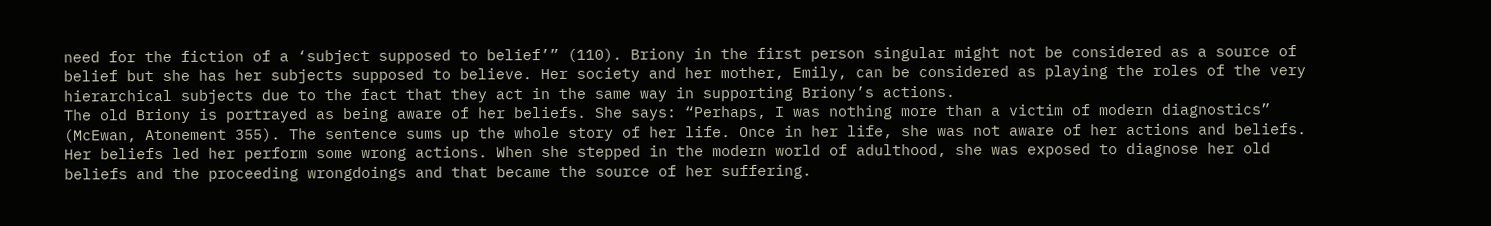need for the fiction of a ‘subject supposed to belief’” (110). Briony in the first person singular might not be considered as a source of belief but she has her subjects supposed to believe. Her society and her mother, Emily, can be considered as playing the roles of the very hierarchical subjects due to the fact that they act in the same way in supporting Briony’s actions.
The old Briony is portrayed as being aware of her beliefs. She says: “Perhaps, I was nothing more than a victim of modern diagnostics” (McEwan, Atonement 355). The sentence sums up the whole story of her life. Once in her life, she was not aware of her actions and beliefs. Her beliefs led her perform some wrong actions. When she stepped in the modern world of adulthood, she was exposed to diagnose her old beliefs and the proceeding wrongdoings and that became the source of her suffering.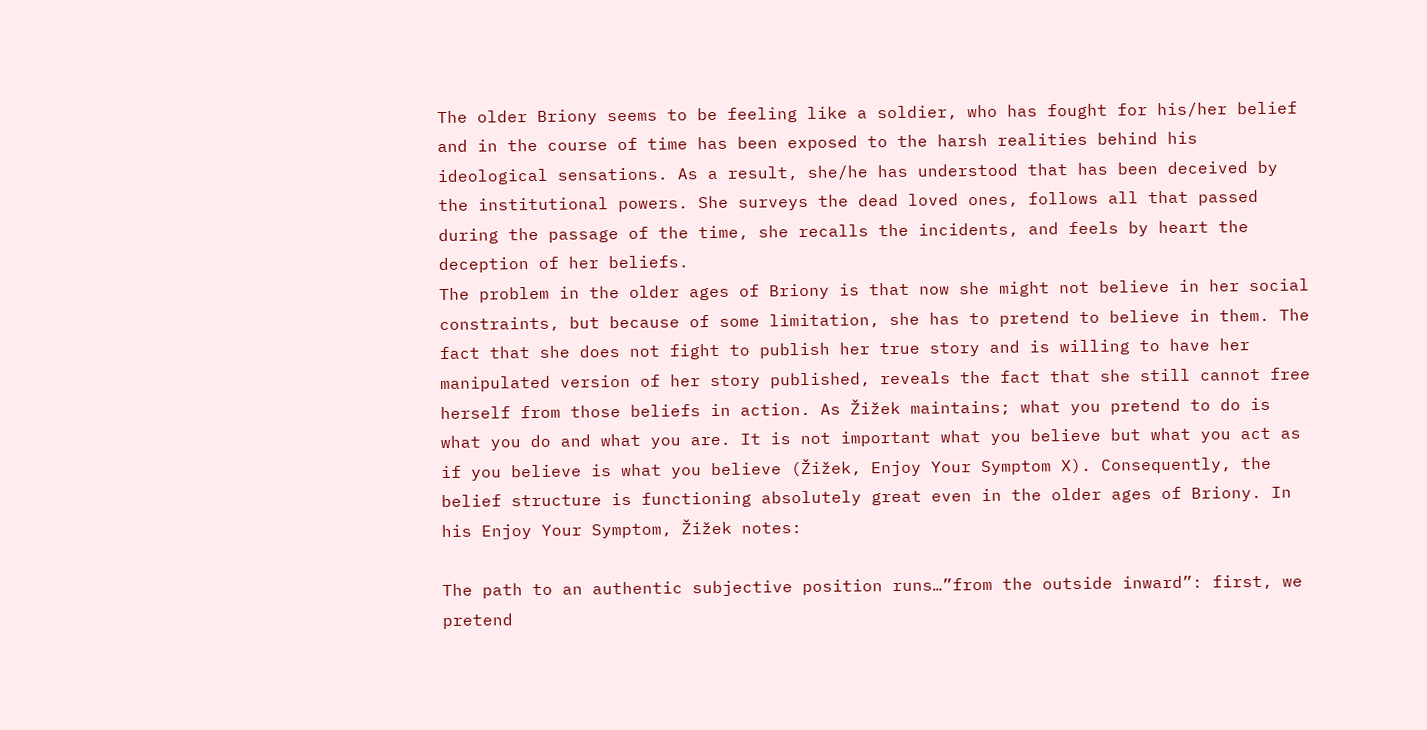The older Briony seems to be feeling like a soldier, who has fought for his/her belief and in the course of time has been exposed to the harsh realities behind his ideological sensations. As a result, she/he has understood that has been deceived by the institutional powers. She surveys the dead loved ones, follows all that passed during the passage of the time, she recalls the incidents, and feels by heart the deception of her beliefs.
The problem in the older ages of Briony is that now she might not believe in her social constraints, but because of some limitation, she has to pretend to believe in them. The fact that she does not fight to publish her true story and is willing to have her manipulated version of her story published, reveals the fact that she still cannot free herself from those beliefs in action. As Žižek maintains; what you pretend to do is what you do and what you are. It is not important what you believe but what you act as if you believe is what you believe (Žižek, Enjoy Your Symptom X). Consequently, the belief structure is functioning absolutely great even in the older ages of Briony. In his Enjoy Your Symptom, Žižek notes:

The path to an authentic subjective position runs…”from the outside inward”: first, we pretend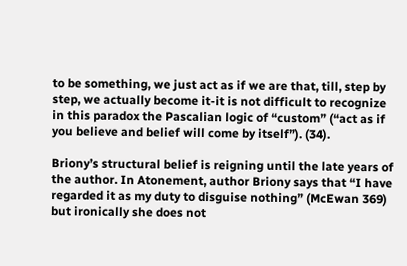to be something, we just act as if we are that, till, step by step, we actually become it-it is not difficult to recognize in this paradox the Pascalian logic of “custom” (“act as if you believe and belief will come by itself”). (34).

Briony’s structural belief is reigning until the late years of the author. In Atonement, author Briony says that “I have regarded it as my duty to disguise nothing” (McEwan 369) but ironically she does not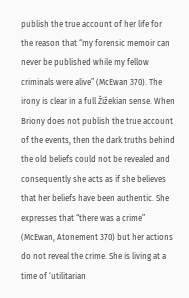publish the true account of her life for the reason that “my forensic memoir can never be published while my fellow criminals were alive” (McEwan 370). The irony is clear in a full Žižekian sense. When Briony does not publish the true account of the events, then the dark truths behind the old beliefs could not be revealed and consequently she acts as if she believes that her beliefs have been authentic. She expresses that “there was a crime” (McEwan, Atonement 370) but her actions do not reveal the crime. She is living at a time of ‘utilitarian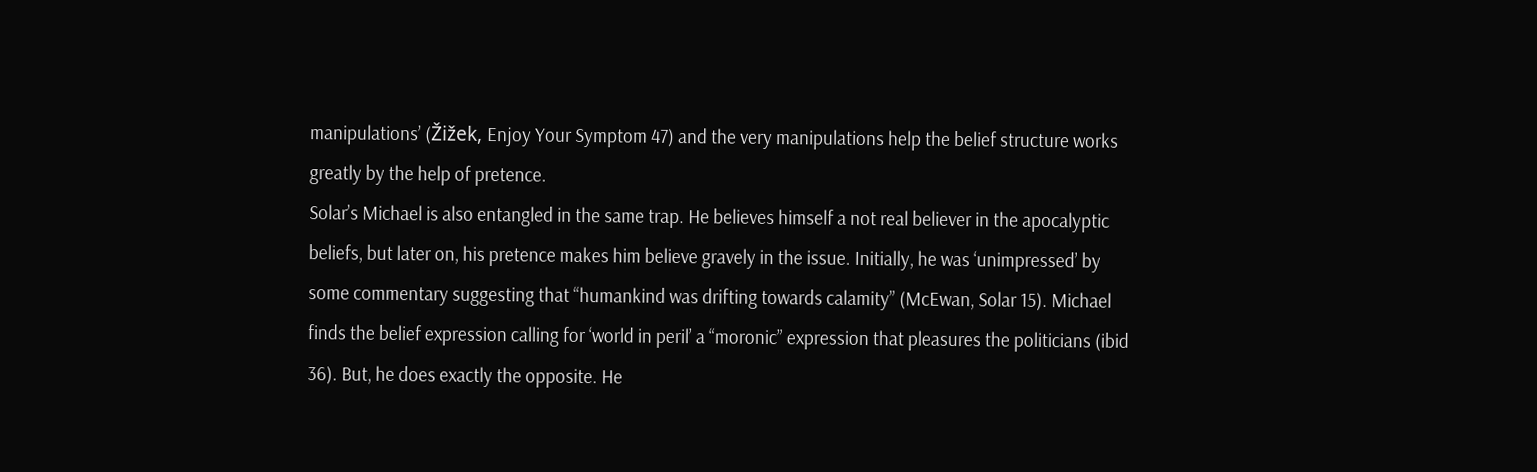manipulations’ (Žižek, Enjoy Your Symptom 47) and the very manipulations help the belief structure works greatly by the help of pretence.
Solar’s Michael is also entangled in the same trap. He believes himself a not real believer in the apocalyptic beliefs, but later on, his pretence makes him believe gravely in the issue. Initially, he was ‘unimpressed’ by some commentary suggesting that “humankind was drifting towards calamity” (McEwan, Solar 15). Michael finds the belief expression calling for ‘world in peril’ a “moronic” expression that pleasures the politicians (ibid 36). But, he does exactly the opposite. He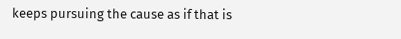keeps pursuing the cause as if that is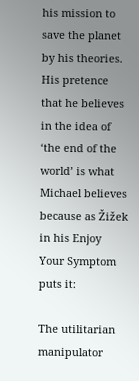his mission to save the planet by his theories. His pretence that he believes in the idea of ‘the end of the world’ is what Michael believes because as Žižek in his Enjoy Your Symptom puts it:

The utilitarian manipulator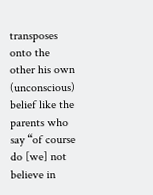transposes onto the other his own (unconscious) belief like the parents who say “of course do [we] not believe in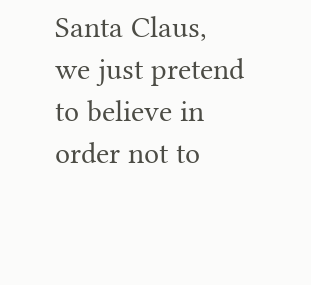Santa Claus, we just pretend to believe in order not to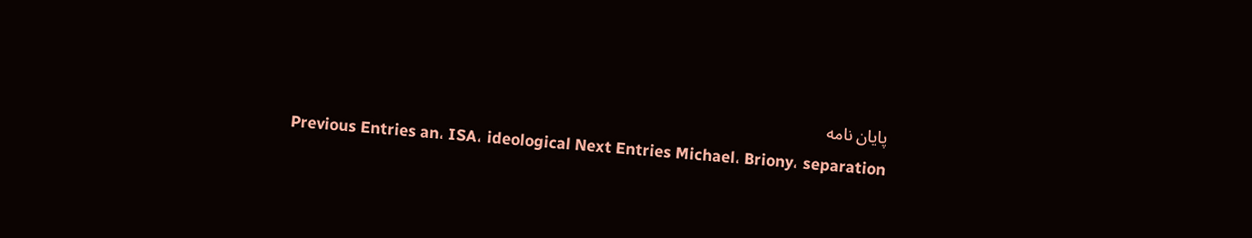پایان نامه
Previous Entries an، ISA، ideological Next Entries Michael، Briony، separation